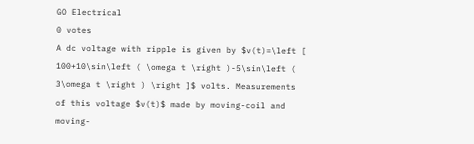GO Electrical
0 votes
A dc voltage with ripple is given by $v(t)=\left [ 100+10\sin\left ( \omega t \right )-5\sin\left ( 3\omega t \right ) \right ]$ volts. Measurements of this voltage $v(t)$ made by moving-coil and moving-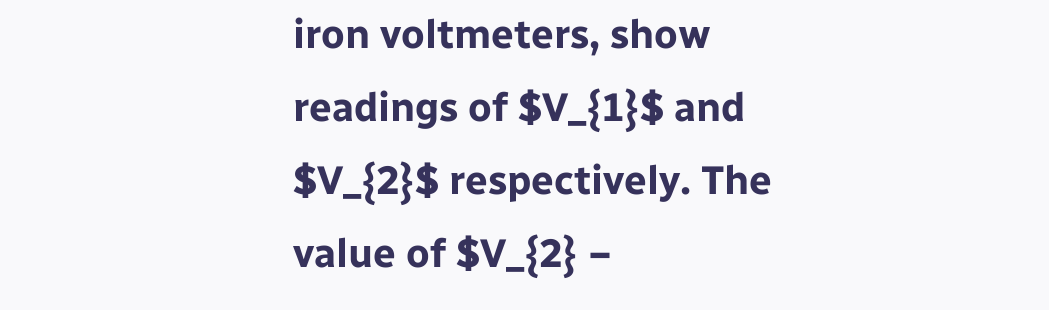iron voltmeters, show readings of $V_{1}$ and $V_{2}$ respectively. The value of $V_{2} −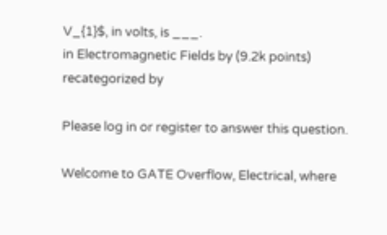V_{1}$, in volts, is ___.
in Electromagnetic Fields by (9.2k points)
recategorized by

Please log in or register to answer this question.

Welcome to GATE Overflow, Electrical, where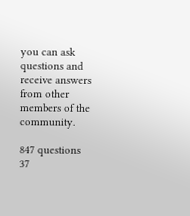you can ask questions and receive answers from other members of the community.

847 questions
37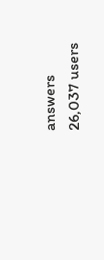answers
26,037 users